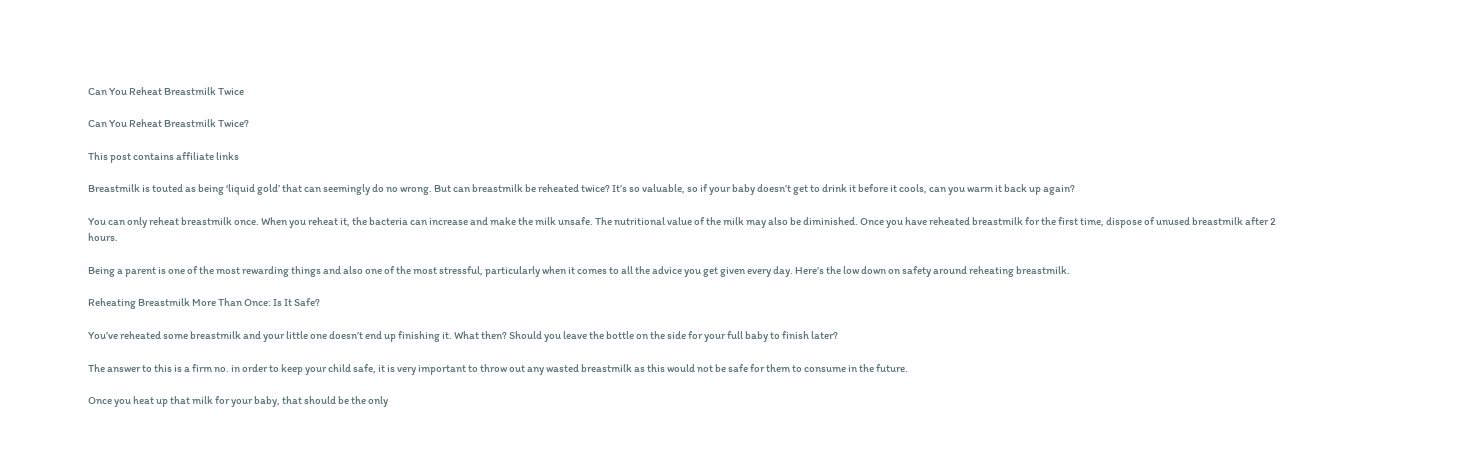Can You Reheat Breastmilk Twice

Can You Reheat Breastmilk Twice?

This post contains affiliate links

Breastmilk is touted as being ‘liquid gold’ that can seemingly do no wrong. But can breastmilk be reheated twice? It’s so valuable, so if your baby doesn’t get to drink it before it cools, can you warm it back up again?

You can only reheat breastmilk once. When you reheat it, the bacteria can increase and make the milk unsafe. The nutritional value of the milk may also be diminished. Once you have reheated breastmilk for the first time, dispose of unused breastmilk after 2 hours.

Being a parent is one of the most rewarding things and also one of the most stressful, particularly when it comes to all the advice you get given every day. Here’s the low down on safety around reheating breastmilk.

Reheating Breastmilk More Than Once: Is It Safe?

You’ve reheated some breastmilk and your little one doesn’t end up finishing it. What then? Should you leave the bottle on the side for your full baby to finish later?

The answer to this is a firm no. in order to keep your child safe, it is very important to throw out any wasted breastmilk as this would not be safe for them to consume in the future.

Once you heat up that milk for your baby, that should be the only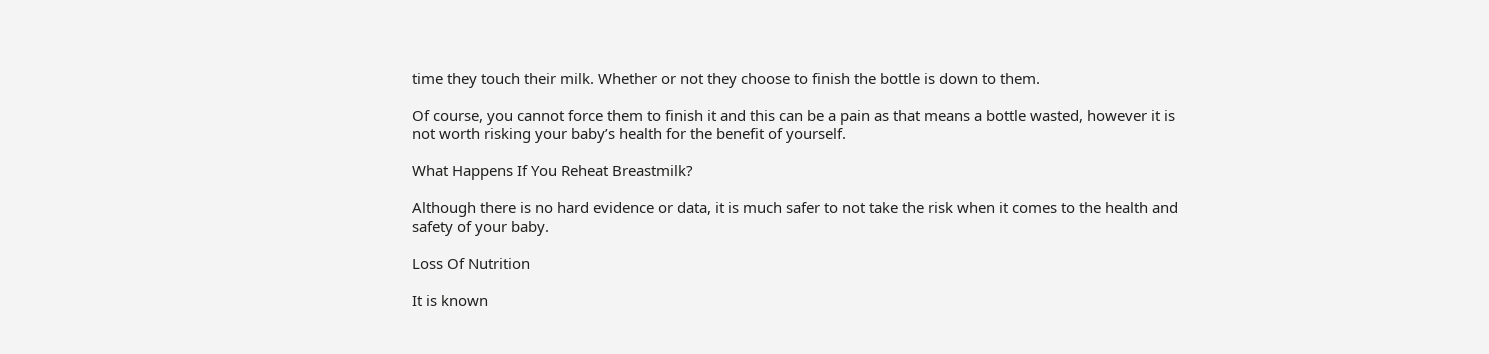time they touch their milk. Whether or not they choose to finish the bottle is down to them.

Of course, you cannot force them to finish it and this can be a pain as that means a bottle wasted, however it is not worth risking your baby’s health for the benefit of yourself.

What Happens If You Reheat Breastmilk?

Although there is no hard evidence or data, it is much safer to not take the risk when it comes to the health and safety of your baby.

Loss Of Nutrition

It is known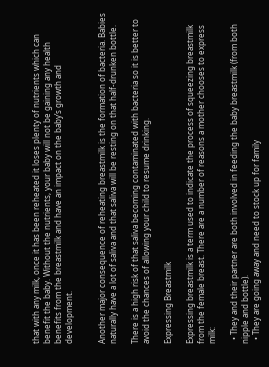that with any milk, once it has been reheated it loses plenty of nutrients which can benefit the baby. Without the nutrients, your baby will not be gaining any health benefits from the breastmilk and have an impact on the baby’s growth and development.


Another major consequence of reheating breastmilk is the formation of bacteria. Babies naturally have a lot of saliva and that saliva will be resting on that half-drunken bottle.

There is a high risk of that saliva becoming contaminated with bacteria so it is better to avoid the chances of allowing your child to resume drinking.

Expressing Breastmilk

Expressing breastmilk is a term used to indicate the process of squeezing breastmilk from the female breast. There are a number of reasons a mother chooses to express milk:

  • They and their partner are both involved in feeding the baby breastmilk (from both nipple and bottle).
  • They are going away and need to stock up for family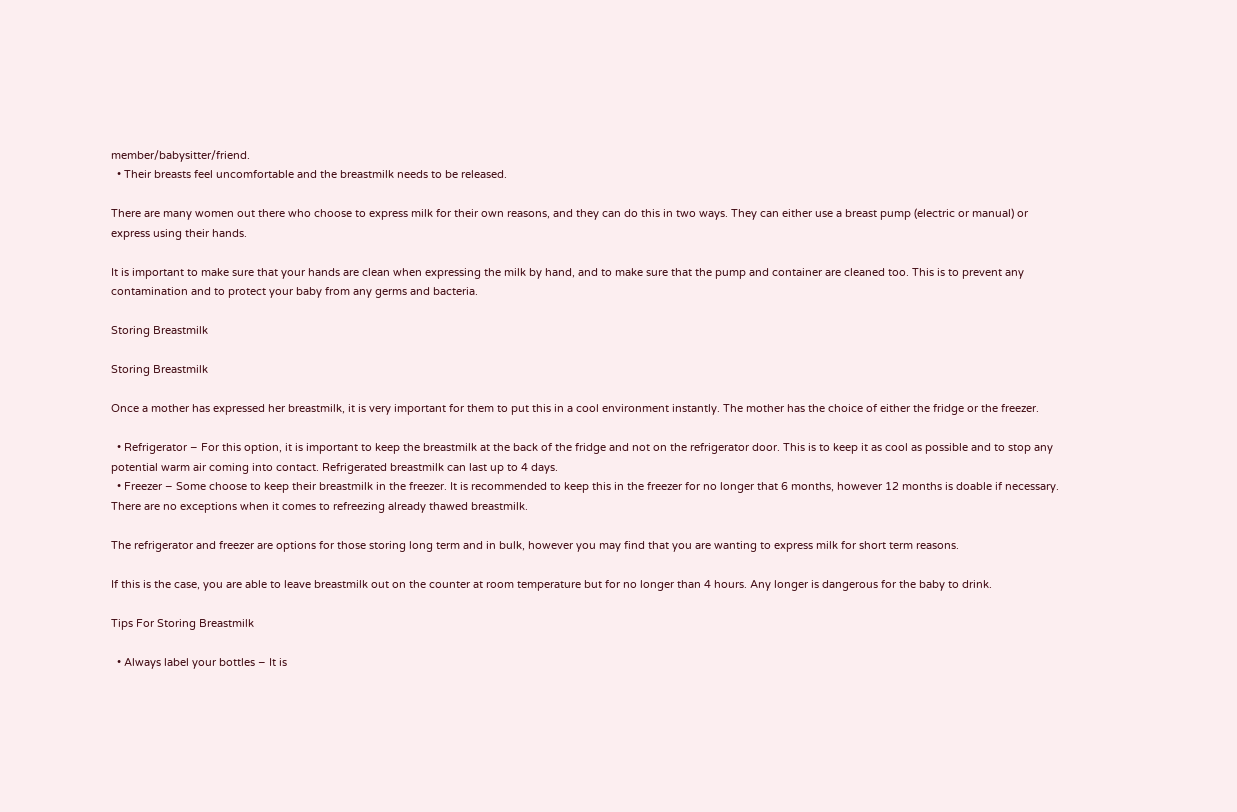member/babysitter/friend.
  • Their breasts feel uncomfortable and the breastmilk needs to be released.

There are many women out there who choose to express milk for their own reasons, and they can do this in two ways. They can either use a breast pump (electric or manual) or express using their hands.

It is important to make sure that your hands are clean when expressing the milk by hand, and to make sure that the pump and container are cleaned too. This is to prevent any contamination and to protect your baby from any germs and bacteria.

Storing Breastmilk

Storing Breastmilk

Once a mother has expressed her breastmilk, it is very important for them to put this in a cool environment instantly. The mother has the choice of either the fridge or the freezer.

  • Refrigerator – For this option, it is important to keep the breastmilk at the back of the fridge and not on the refrigerator door. This is to keep it as cool as possible and to stop any potential warm air coming into contact. Refrigerated breastmilk can last up to 4 days.
  • Freezer – Some choose to keep their breastmilk in the freezer. It is recommended to keep this in the freezer for no longer that 6 months, however 12 months is doable if necessary. There are no exceptions when it comes to refreezing already thawed breastmilk.

The refrigerator and freezer are options for those storing long term and in bulk, however you may find that you are wanting to express milk for short term reasons.

If this is the case, you are able to leave breastmilk out on the counter at room temperature but for no longer than 4 hours. Any longer is dangerous for the baby to drink.

Tips For Storing Breastmilk

  • Always label your bottles – It is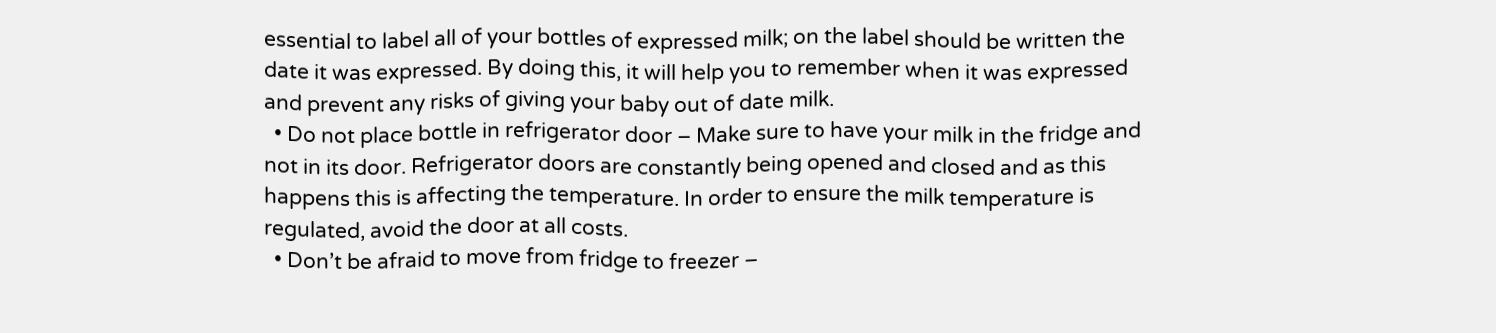essential to label all of your bottles of expressed milk; on the label should be written the date it was expressed. By doing this, it will help you to remember when it was expressed and prevent any risks of giving your baby out of date milk.
  • Do not place bottle in refrigerator door – Make sure to have your milk in the fridge and not in its door. Refrigerator doors are constantly being opened and closed and as this happens this is affecting the temperature. In order to ensure the milk temperature is regulated, avoid the door at all costs.
  • Don’t be afraid to move from fridge to freezer –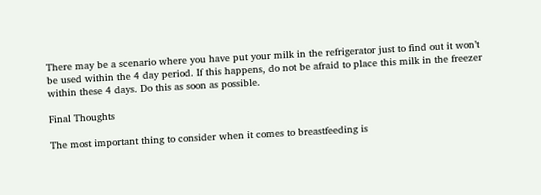There may be a scenario where you have put your milk in the refrigerator just to find out it won’t be used within the 4 day period. If this happens, do not be afraid to place this milk in the freezer within these 4 days. Do this as soon as possible.

Final Thoughts

The most important thing to consider when it comes to breastfeeding is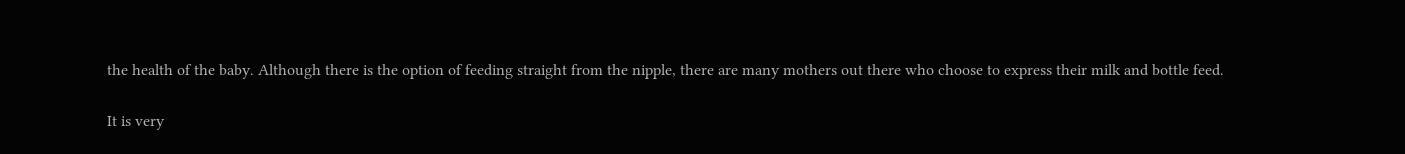the health of the baby. Although there is the option of feeding straight from the nipple, there are many mothers out there who choose to express their milk and bottle feed.

It is very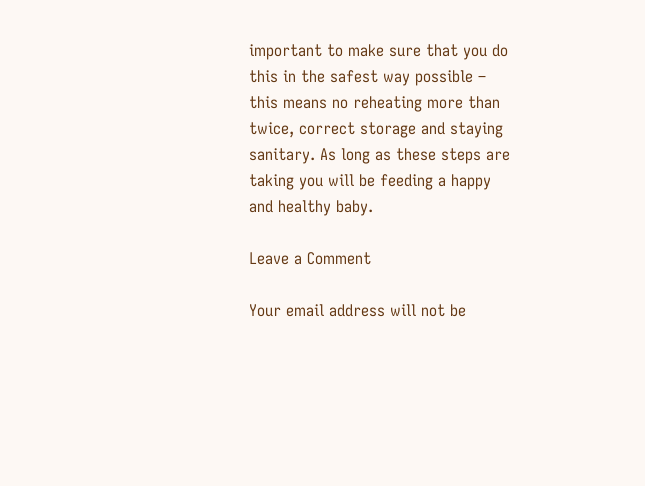important to make sure that you do this in the safest way possible – this means no reheating more than twice, correct storage and staying sanitary. As long as these steps are taking you will be feeding a happy and healthy baby.

Leave a Comment

Your email address will not be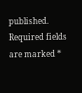published. Required fields are marked *